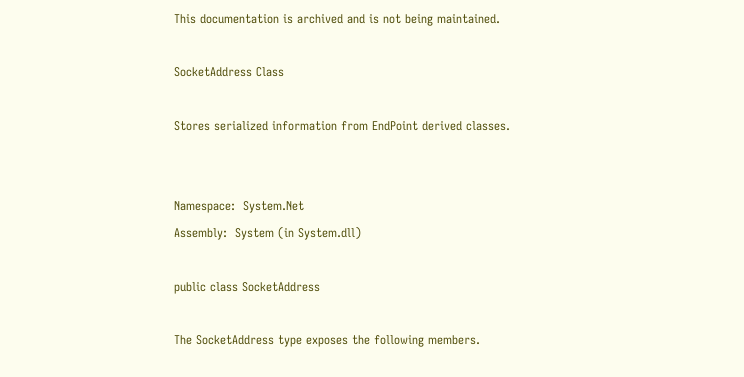This documentation is archived and is not being maintained.

SocketAddress Class

Stores serialized information from EndPoint derived classes.


Namespace:  System.Net
Assembly:  System (in System.dll)

public class SocketAddress

The SocketAddress type exposes the following members.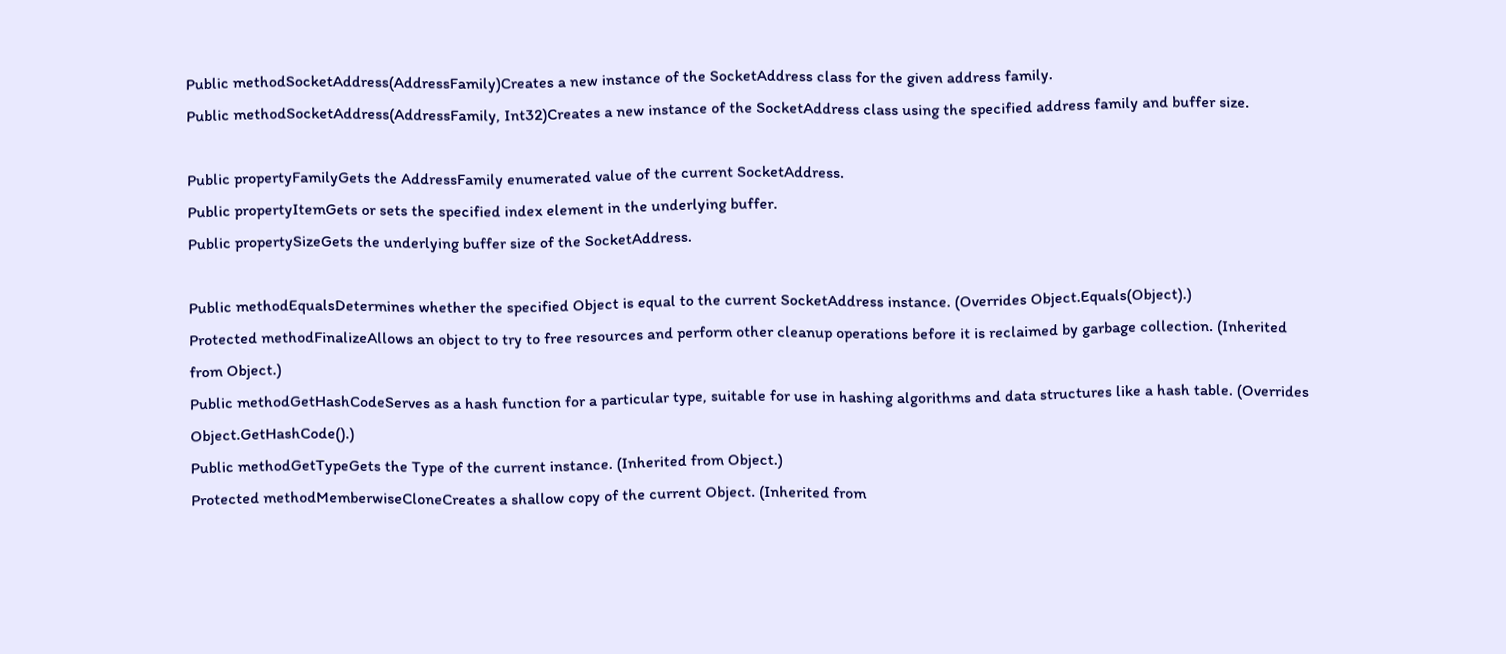Public methodSocketAddress(AddressFamily)Creates a new instance of the SocketAddress class for the given address family.
Public methodSocketAddress(AddressFamily, Int32)Creates a new instance of the SocketAddress class using the specified address family and buffer size.

Public propertyFamilyGets the AddressFamily enumerated value of the current SocketAddress.
Public propertyItemGets or sets the specified index element in the underlying buffer.
Public propertySizeGets the underlying buffer size of the SocketAddress.

Public methodEqualsDetermines whether the specified Object is equal to the current SocketAddress instance. (Overrides Object.Equals(Object).)
Protected methodFinalizeAllows an object to try to free resources and perform other cleanup operations before it is reclaimed by garbage collection. (Inherited from Object.)
Public methodGetHashCodeServes as a hash function for a particular type, suitable for use in hashing algorithms and data structures like a hash table. (Overrides Object.GetHashCode().)
Public methodGetTypeGets the Type of the current instance. (Inherited from Object.)
Protected methodMemberwiseCloneCreates a shallow copy of the current Object. (Inherited from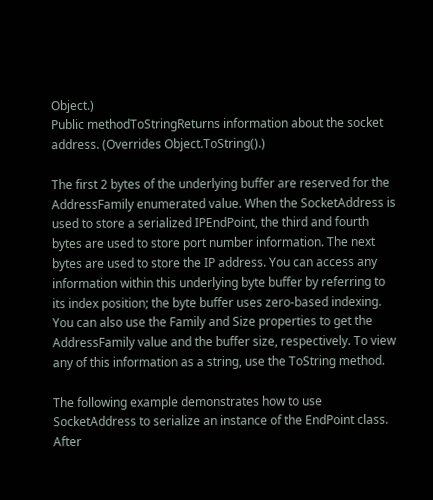Object.)
Public methodToStringReturns information about the socket address. (Overrides Object.ToString().)

The first 2 bytes of the underlying buffer are reserved for the AddressFamily enumerated value. When the SocketAddress is used to store a serialized IPEndPoint, the third and fourth bytes are used to store port number information. The next bytes are used to store the IP address. You can access any information within this underlying byte buffer by referring to its index position; the byte buffer uses zero-based indexing. You can also use the Family and Size properties to get the AddressFamily value and the buffer size, respectively. To view any of this information as a string, use the ToString method.

The following example demonstrates how to use SocketAddress to serialize an instance of the EndPoint class. After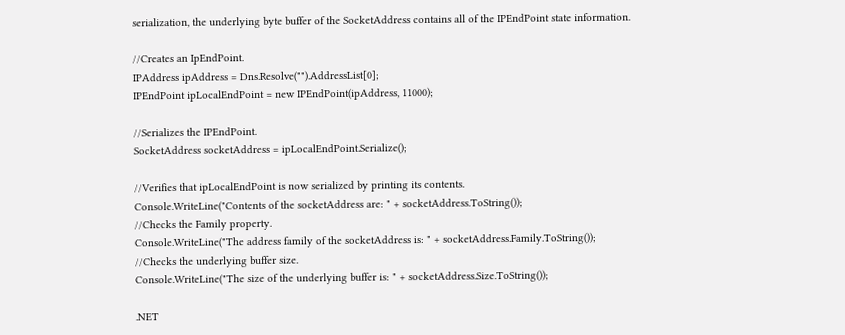serialization, the underlying byte buffer of the SocketAddress contains all of the IPEndPoint state information.

//Creates an IpEndPoint.
IPAddress ipAddress = Dns.Resolve("").AddressList[0];
IPEndPoint ipLocalEndPoint = new IPEndPoint(ipAddress, 11000);

//Serializes the IPEndPoint.
SocketAddress socketAddress = ipLocalEndPoint.Serialize();

//Verifies that ipLocalEndPoint is now serialized by printing its contents.
Console.WriteLine("Contents of the socketAddress are: " + socketAddress.ToString());
//Checks the Family property.
Console.WriteLine("The address family of the socketAddress is: " + socketAddress.Family.ToString());
//Checks the underlying buffer size.
Console.WriteLine("The size of the underlying buffer is: " + socketAddress.Size.ToString());

.NET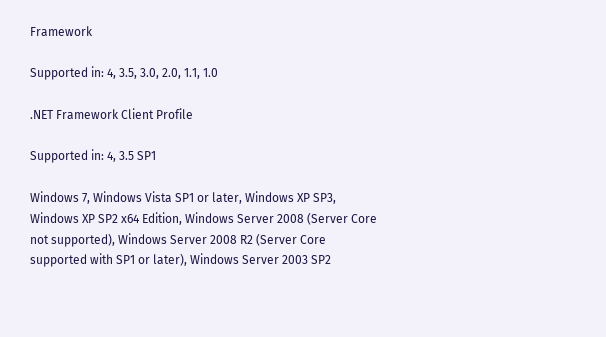Framework

Supported in: 4, 3.5, 3.0, 2.0, 1.1, 1.0

.NET Framework Client Profile

Supported in: 4, 3.5 SP1

Windows 7, Windows Vista SP1 or later, Windows XP SP3, Windows XP SP2 x64 Edition, Windows Server 2008 (Server Core not supported), Windows Server 2008 R2 (Server Core supported with SP1 or later), Windows Server 2003 SP2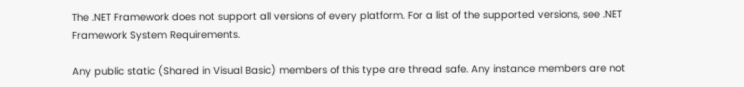The .NET Framework does not support all versions of every platform. For a list of the supported versions, see .NET Framework System Requirements.

Any public static (Shared in Visual Basic) members of this type are thread safe. Any instance members are not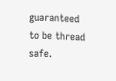guaranteed to be thread safe.